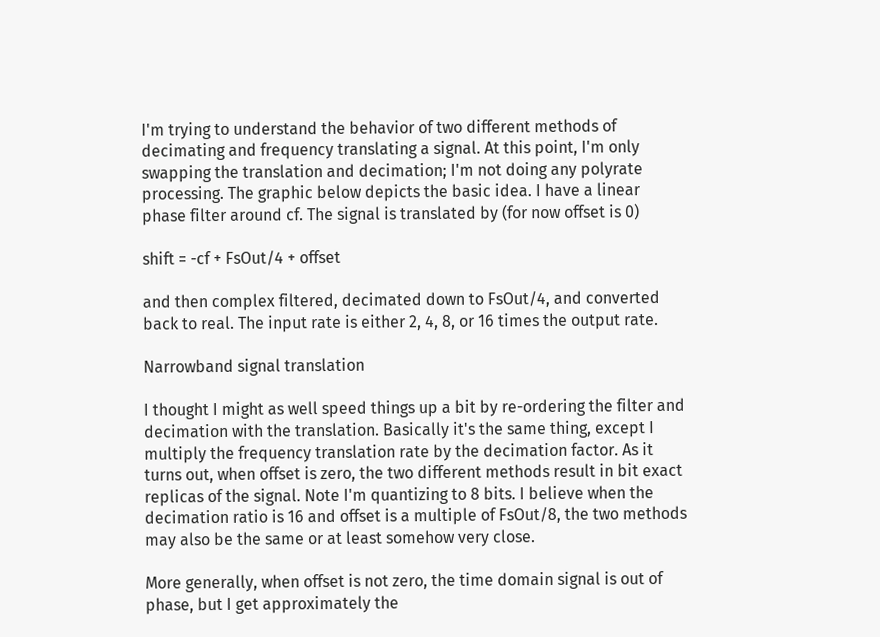I'm trying to understand the behavior of two different methods of decimating and frequency translating a signal. At this point, I'm only swapping the translation and decimation; I'm not doing any polyrate processing. The graphic below depicts the basic idea. I have a linear phase filter around cf. The signal is translated by (for now offset is 0)

shift = -cf + FsOut/4 + offset

and then complex filtered, decimated down to FsOut/4, and converted back to real. The input rate is either 2, 4, 8, or 16 times the output rate.

Narrowband signal translation

I thought I might as well speed things up a bit by re-ordering the filter and decimation with the translation. Basically it's the same thing, except I multiply the frequency translation rate by the decimation factor. As it turns out, when offset is zero, the two different methods result in bit exact replicas of the signal. Note I'm quantizing to 8 bits. I believe when the decimation ratio is 16 and offset is a multiple of FsOut/8, the two methods may also be the same or at least somehow very close.

More generally, when offset is not zero, the time domain signal is out of phase, but I get approximately the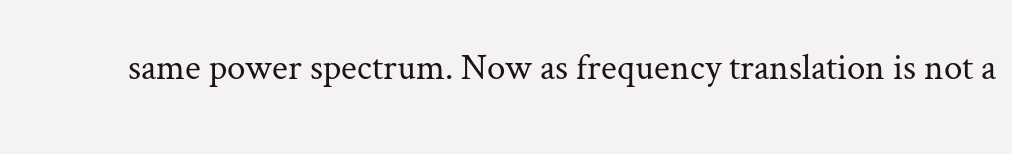same power spectrum. Now as frequency translation is not a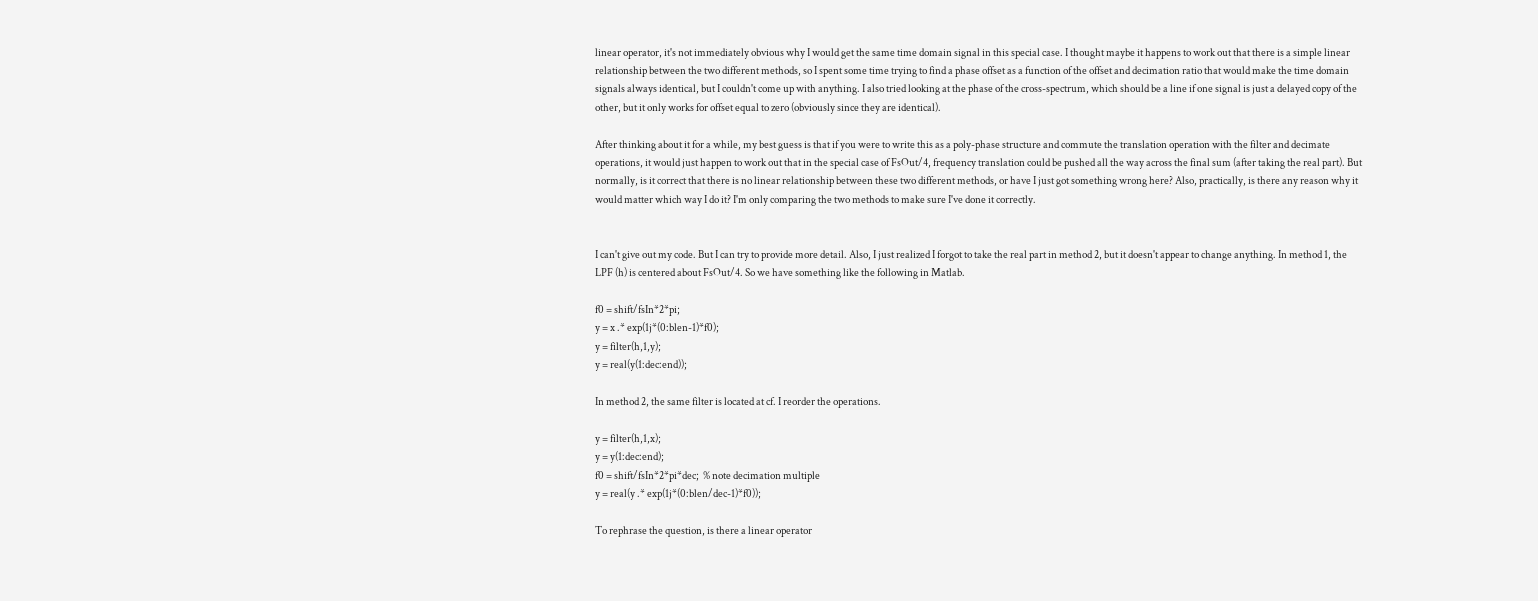linear operator, it's not immediately obvious why I would get the same time domain signal in this special case. I thought maybe it happens to work out that there is a simple linear relationship between the two different methods, so I spent some time trying to find a phase offset as a function of the offset and decimation ratio that would make the time domain signals always identical, but I couldn't come up with anything. I also tried looking at the phase of the cross-spectrum, which should be a line if one signal is just a delayed copy of the other, but it only works for offset equal to zero (obviously since they are identical).

After thinking about it for a while, my best guess is that if you were to write this as a poly-phase structure and commute the translation operation with the filter and decimate operations, it would just happen to work out that in the special case of FsOut/4, frequency translation could be pushed all the way across the final sum (after taking the real part). But normally, is it correct that there is no linear relationship between these two different methods, or have I just got something wrong here? Also, practically, is there any reason why it would matter which way I do it? I'm only comparing the two methods to make sure I've done it correctly.


I can't give out my code. But I can try to provide more detail. Also, I just realized I forgot to take the real part in method 2, but it doesn't appear to change anything. In method 1, the LPF (h) is centered about FsOut/4. So we have something like the following in Matlab.

f0 = shift/fsIn*2*pi;
y = x .* exp(1j*(0:blen-1)*f0);
y = filter(h,1,y);
y = real(y(1:dec:end));

In method 2, the same filter is located at cf. I reorder the operations.

y = filter(h,1,x);
y = y(1:dec:end);
f0 = shift/fsIn*2*pi*dec;  % note decimation multiple
y = real(y .* exp(1j*(0:blen/dec-1)*f0));

To rephrase the question, is there a linear operator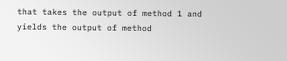that takes the output of method 1 and yields the output of method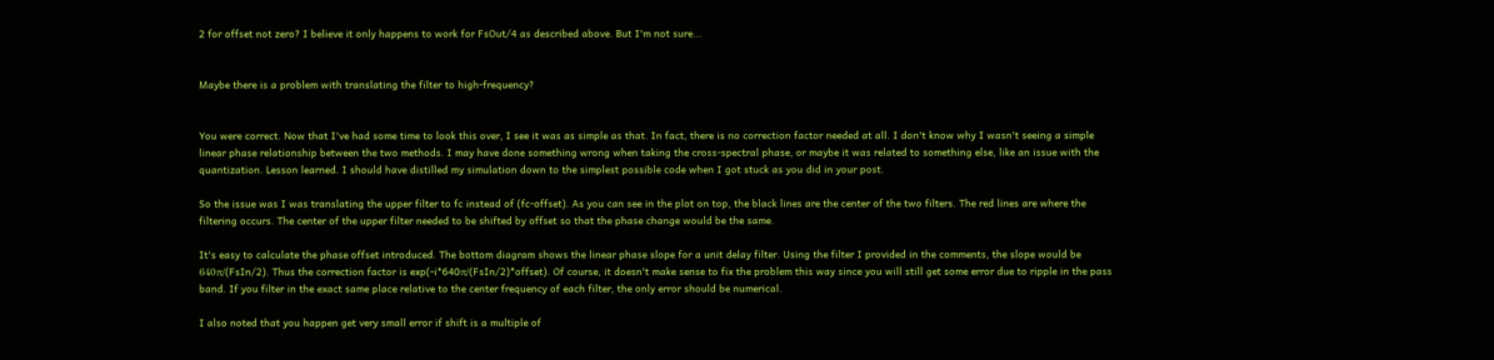2 for offset not zero? I believe it only happens to work for FsOut/4 as described above. But I'm not sure...


Maybe there is a problem with translating the filter to high-frequency?


You were correct. Now that I've had some time to look this over, I see it was as simple as that. In fact, there is no correction factor needed at all. I don't know why I wasn't seeing a simple linear phase relationship between the two methods. I may have done something wrong when taking the cross-spectral phase, or maybe it was related to something else, like an issue with the quantization. Lesson learned. I should have distilled my simulation down to the simplest possible code when I got stuck as you did in your post.

So the issue was I was translating the upper filter to fc instead of (fc-offset). As you can see in the plot on top, the black lines are the center of the two filters. The red lines are where the filtering occurs. The center of the upper filter needed to be shifted by offset so that the phase change would be the same.

It's easy to calculate the phase offset introduced. The bottom diagram shows the linear phase slope for a unit delay filter. Using the filter I provided in the comments, the slope would be 640π/(FsIn/2). Thus the correction factor is exp(-i*640π/(FsIn/2)*offset). Of course, it doesn't make sense to fix the problem this way since you will still get some error due to ripple in the pass band. If you filter in the exact same place relative to the center frequency of each filter, the only error should be numerical.

I also noted that you happen get very small error if shift is a multiple of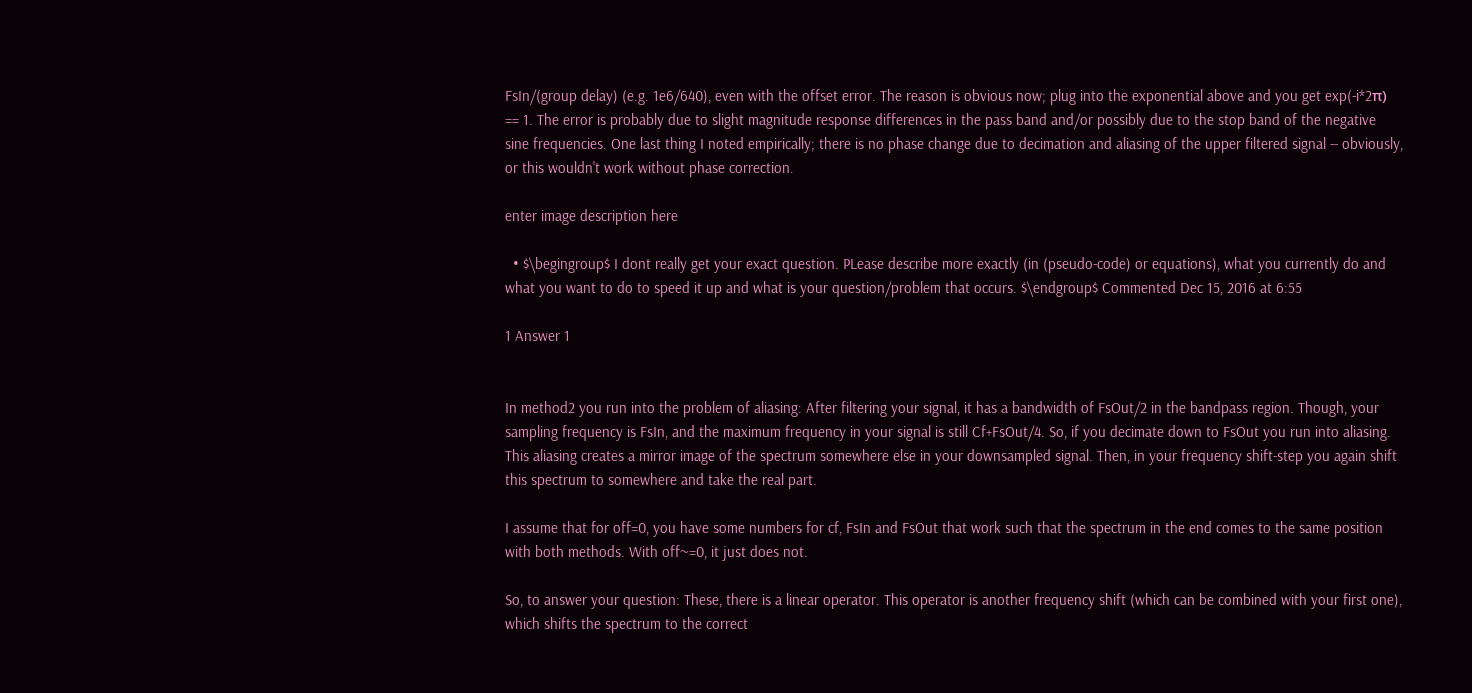FsIn/(group delay) (e.g. 1e6/640), even with the offset error. The reason is obvious now; plug into the exponential above and you get exp(-i*2π) == 1. The error is probably due to slight magnitude response differences in the pass band and/or possibly due to the stop band of the negative sine frequencies. One last thing I noted empirically; there is no phase change due to decimation and aliasing of the upper filtered signal -- obviously, or this wouldn't work without phase correction.

enter image description here

  • $\begingroup$ I dont really get your exact question. PLease describe more exactly (in (pseudo-code) or equations), what you currently do and what you want to do to speed it up and what is your question/problem that occurs. $\endgroup$ Commented Dec 15, 2016 at 6:55

1 Answer 1


In method2 you run into the problem of aliasing: After filtering your signal, it has a bandwidth of FsOut/2 in the bandpass region. Though, your sampling frequency is FsIn, and the maximum frequency in your signal is still Cf+FsOut/4. So, if you decimate down to FsOut you run into aliasing. This aliasing creates a mirror image of the spectrum somewhere else in your downsampled signal. Then, in your frequency shift-step you again shift this spectrum to somewhere and take the real part.

I assume that for off=0, you have some numbers for cf, FsIn and FsOut that work such that the spectrum in the end comes to the same position with both methods. With off~=0, it just does not.

So, to answer your question: These, there is a linear operator. This operator is another frequency shift (which can be combined with your first one), which shifts the spectrum to the correct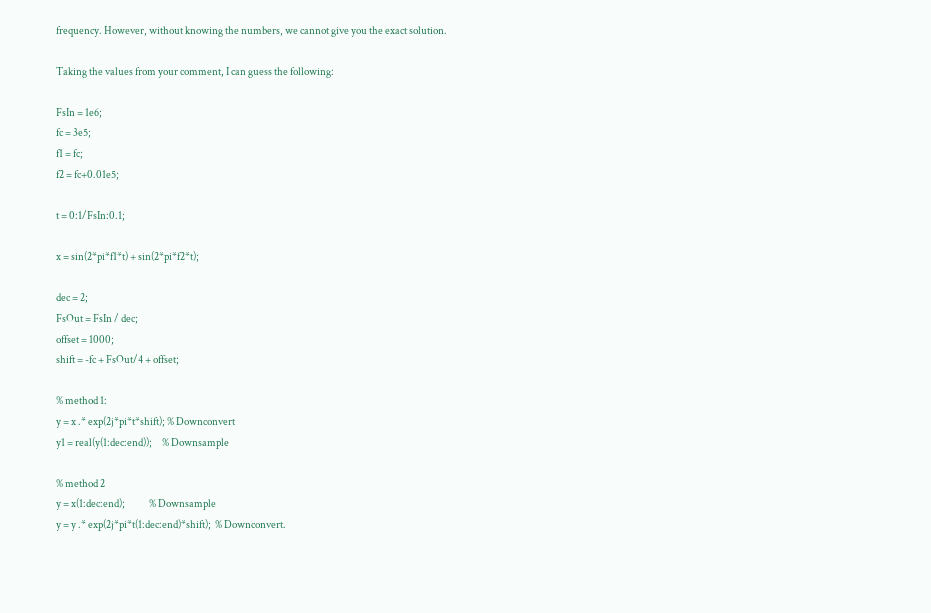frequency. However, without knowing the numbers, we cannot give you the exact solution.

Taking the values from your comment, I can guess the following:

FsIn = 1e6;
fc = 3e5;
f1 = fc;
f2 = fc+0.01e5;

t = 0:1/FsIn:0.1;

x = sin(2*pi*f1*t) + sin(2*pi*f2*t);

dec = 2;
FsOut = FsIn / dec;
offset = 1000;
shift = -fc + FsOut/4 + offset;

% method 1:
y = x .* exp(2j*pi*t*shift); % Downconvert
y1 = real(y(1:dec:end));     % Downsample

% method 2
y = x(1:dec:end);            % Downsample
y = y .* exp(2j*pi*t(1:dec:end)*shift);  % Downconvert.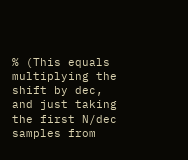% (This equals multiplying the shift by dec, and just taking the first N/dec samples from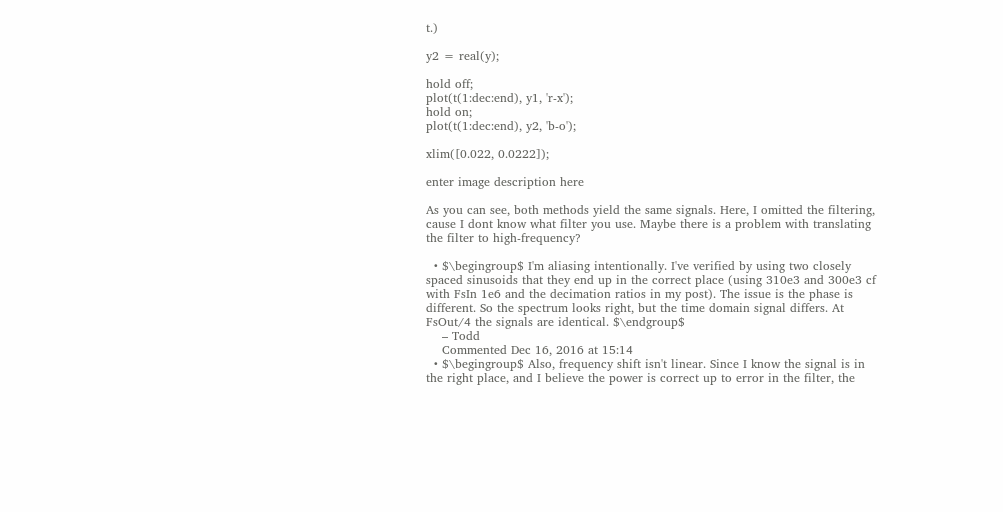t.)

y2 = real(y);

hold off;
plot(t(1:dec:end), y1, 'r-x');
hold on;
plot(t(1:dec:end), y2, 'b-o');

xlim([0.022, 0.0222]);

enter image description here

As you can see, both methods yield the same signals. Here, I omitted the filtering, cause I dont know what filter you use. Maybe there is a problem with translating the filter to high-frequency?

  • $\begingroup$ I'm aliasing intentionally. I've verified by using two closely spaced sinusoids that they end up in the correct place (using 310e3 and 300e3 cf with FsIn 1e6 and the decimation ratios in my post). The issue is the phase is different. So the spectrum looks right, but the time domain signal differs. At FsOut/4 the signals are identical. $\endgroup$
    – Todd
    Commented Dec 16, 2016 at 15:14
  • $\begingroup$ Also, frequency shift isn't linear. Since I know the signal is in the right place, and I believe the power is correct up to error in the filter, the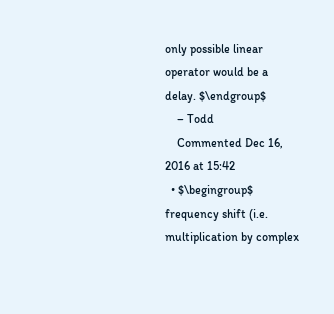only possible linear operator would be a delay. $\endgroup$
    – Todd
    Commented Dec 16, 2016 at 15:42
  • $\begingroup$ frequency shift (i.e. multiplication by complex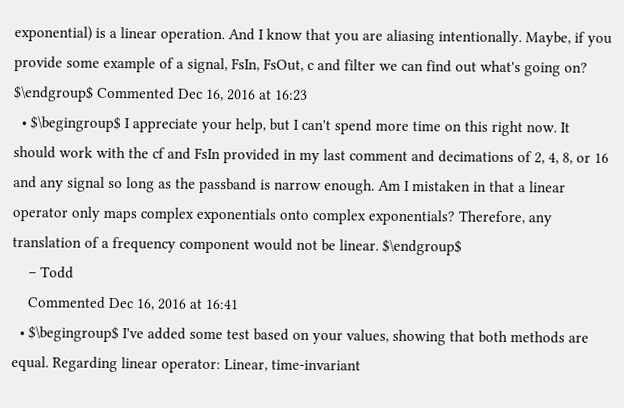exponential) is a linear operation. And I know that you are aliasing intentionally. Maybe, if you provide some example of a signal, FsIn, FsOut, c and filter we can find out what's going on? $\endgroup$ Commented Dec 16, 2016 at 16:23
  • $\begingroup$ I appreciate your help, but I can't spend more time on this right now. It should work with the cf and FsIn provided in my last comment and decimations of 2, 4, 8, or 16 and any signal so long as the passband is narrow enough. Am I mistaken in that a linear operator only maps complex exponentials onto complex exponentials? Therefore, any translation of a frequency component would not be linear. $\endgroup$
    – Todd
    Commented Dec 16, 2016 at 16:41
  • $\begingroup$ I've added some test based on your values, showing that both methods are equal. Regarding linear operator: Linear, time-invariant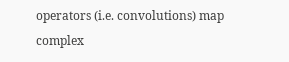operators (i.e. convolutions) map complex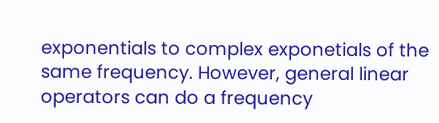exponentials to complex exponetials of the same frequency. However, general linear operators can do a frequency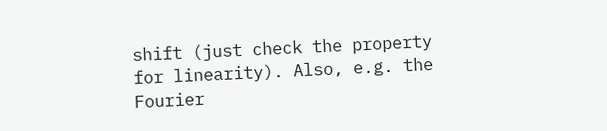shift (just check the property for linearity). Also, e.g. the Fourier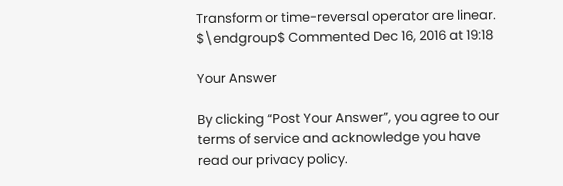Transform or time-reversal operator are linear. $\endgroup$ Commented Dec 16, 2016 at 19:18

Your Answer

By clicking “Post Your Answer”, you agree to our terms of service and acknowledge you have read our privacy policy.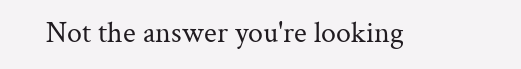Not the answer you're looking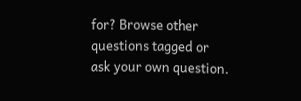for? Browse other questions tagged or ask your own question.